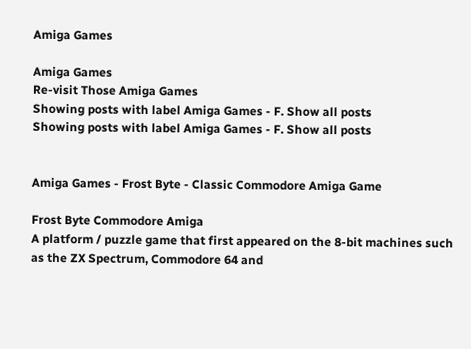Amiga Games

Amiga Games
Re-visit Those Amiga Games
Showing posts with label Amiga Games - F. Show all posts
Showing posts with label Amiga Games - F. Show all posts


Amiga Games - Frost Byte - Classic Commodore Amiga Game

Frost Byte Commodore Amiga
A platform / puzzle game that first appeared on the 8-bit machines such as the ZX Spectrum, Commodore 64 and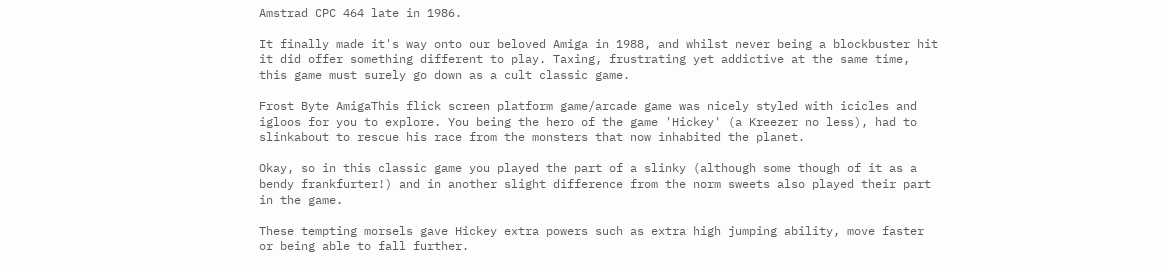Amstrad CPC 464 late in 1986.

It finally made it's way onto our beloved Amiga in 1988, and whilst never being a blockbuster hit it did offer something different to play. Taxing, frustrating yet addictive at the same time, this game must surely go down as a cult classic game.

Frost Byte AmigaThis flick screen platform game/arcade game was nicely styled with icicles and igloos for you to explore. You being the hero of the game 'Hickey' (a Kreezer no less), had to slinkabout to rescue his race from the monsters that now inhabited the planet.

Okay, so in this classic game you played the part of a slinky (although some though of it as a bendy frankfurter!) and in another slight difference from the norm sweets also played their part in the game.

These tempting morsels gave Hickey extra powers such as extra high jumping ability, move faster or being able to fall further.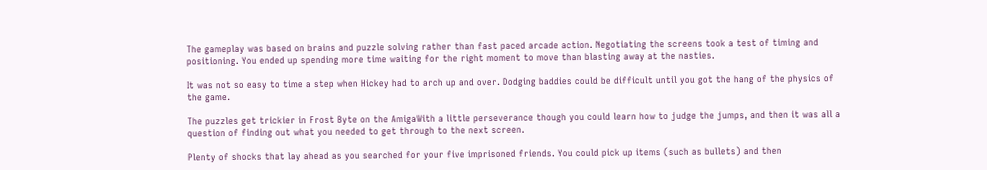The gameplay was based on brains and puzzle solving rather than fast paced arcade action. Negotiating the screens took a test of timing and positioning. You ended up spending more time waiting for the right moment to move than blasting away at the nasties.

It was not so easy to time a step when Hickey had to arch up and over. Dodging baddies could be difficult until you got the hang of the physics of the game.

The puzzles get trickier in Frost Byte on the AmigaWith a little perseverance though you could learn how to judge the jumps, and then it was all a question of finding out what you needed to get through to the next screen.

Plenty of shocks that lay ahead as you searched for your five imprisoned friends. You could pick up items (such as bullets) and then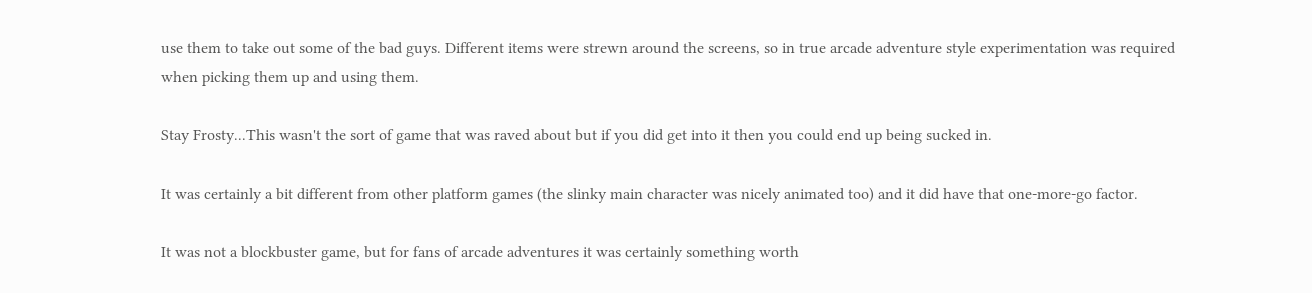use them to take out some of the bad guys. Different items were strewn around the screens, so in true arcade adventure style experimentation was required when picking them up and using them.

Stay Frosty...This wasn't the sort of game that was raved about but if you did get into it then you could end up being sucked in.

It was certainly a bit different from other platform games (the slinky main character was nicely animated too) and it did have that one-more-go factor.

It was not a blockbuster game, but for fans of arcade adventures it was certainly something worth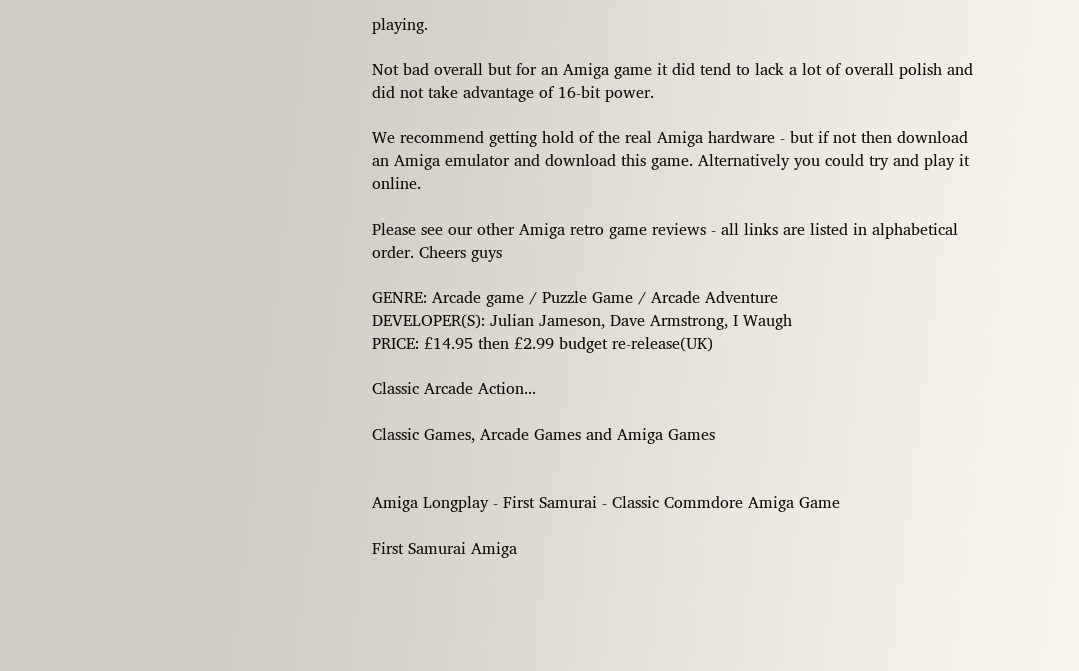playing.

Not bad overall but for an Amiga game it did tend to lack a lot of overall polish and did not take advantage of 16-bit power.

We recommend getting hold of the real Amiga hardware - but if not then download an Amiga emulator and download this game. Alternatively you could try and play it online.

Please see our other Amiga retro game reviews - all links are listed in alphabetical order. Cheers guys

GENRE: Arcade game / Puzzle Game / Arcade Adventure
DEVELOPER(S): Julian Jameson, Dave Armstrong, I Waugh
PRICE: £14.95 then £2.99 budget re-release(UK)

Classic Arcade Action...

Classic Games, Arcade Games and Amiga Games


Amiga Longplay - First Samurai - Classic Commdore Amiga Game

First Samurai Amiga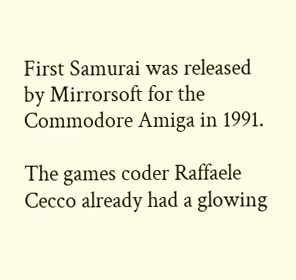First Samurai was released by Mirrorsoft for the Commodore Amiga in 1991.

The games coder Raffaele Cecco already had a glowing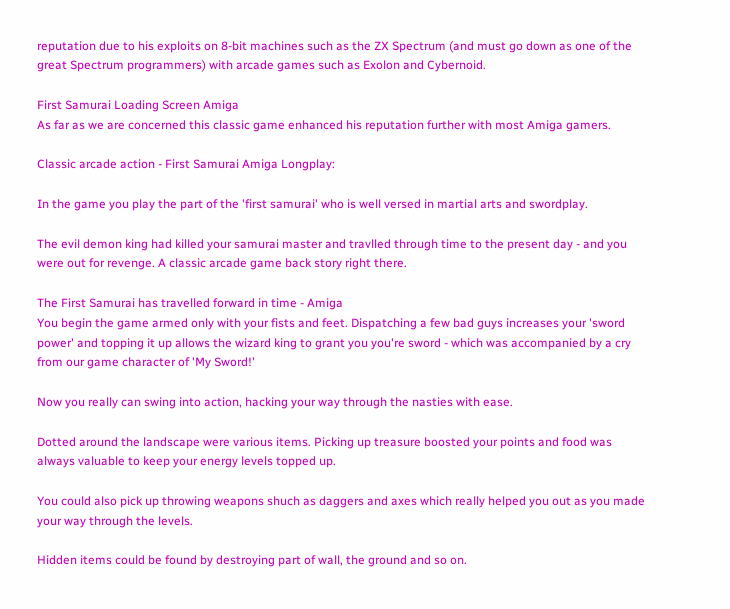reputation due to his exploits on 8-bit machines such as the ZX Spectrum (and must go down as one of the great Spectrum programmers) with arcade games such as Exolon and Cybernoid.

First Samurai Loading Screen Amiga
As far as we are concerned this classic game enhanced his reputation further with most Amiga gamers.

Classic arcade action - First Samurai Amiga Longplay:

In the game you play the part of the 'first samurai' who is well versed in martial arts and swordplay.

The evil demon king had killed your samurai master and travlled through time to the present day - and you were out for revenge. A classic arcade game back story right there.

The First Samurai has travelled forward in time - Amiga
You begin the game armed only with your fists and feet. Dispatching a few bad guys increases your 'sword power' and topping it up allows the wizard king to grant you you're sword - which was accompanied by a cry from our game character of 'My Sword!'

Now you really can swing into action, hacking your way through the nasties with ease.

Dotted around the landscape were various items. Picking up treasure boosted your points and food was always valuable to keep your energy levels topped up.

You could also pick up throwing weapons shuch as daggers and axes which really helped you out as you made your way through the levels.

Hidden items could be found by destroying part of wall, the ground and so on.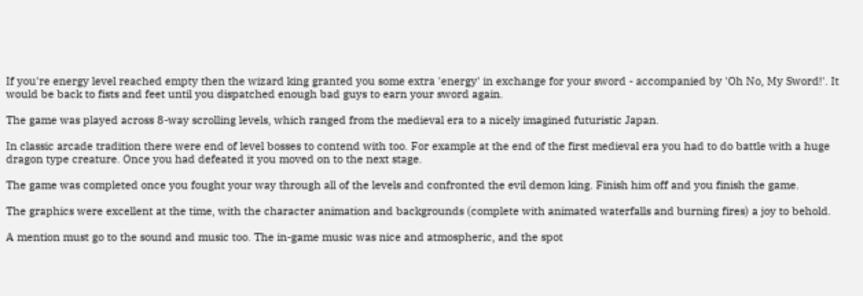If you're energy level reached empty then the wizard king granted you some extra 'energy' in exchange for your sword - accompanied by 'Oh No, My Sword!'. It would be back to fists and feet until you dispatched enough bad guys to earn your sword again.

The game was played across 8-way scrolling levels, which ranged from the medieval era to a nicely imagined futuristic Japan.

In classic arcade tradition there were end of level bosses to contend with too. For example at the end of the first medieval era you had to do battle with a huge dragon type creature. Once you had defeated it you moved on to the next stage.

The game was completed once you fought your way through all of the levels and confronted the evil demon king. Finish him off and you finish the game.

The graphics were excellent at the time, with the character animation and backgrounds (complete with animated waterfalls and burning fires) a joy to behold.

A mention must go to the sound and music too. The in-game music was nice and atmospheric, and the spot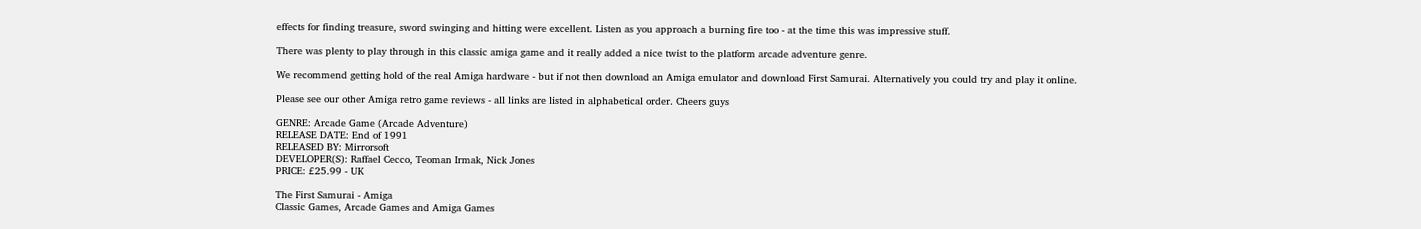effects for finding treasure, sword swinging and hitting were excellent. Listen as you approach a burning fire too - at the time this was impressive stuff.

There was plenty to play through in this classic amiga game and it really added a nice twist to the platform arcade adventure genre.

We recommend getting hold of the real Amiga hardware - but if not then download an Amiga emulator and download First Samurai. Alternatively you could try and play it online.

Please see our other Amiga retro game reviews - all links are listed in alphabetical order. Cheers guys

GENRE: Arcade Game (Arcade Adventure)
RELEASE DATE: End of 1991
RELEASED BY: Mirrorsoft
DEVELOPER(S): Raffael Cecco, Teoman Irmak, Nick Jones
PRICE: £25.99 - UK

The First Samurai - Amiga
Classic Games, Arcade Games and Amiga Games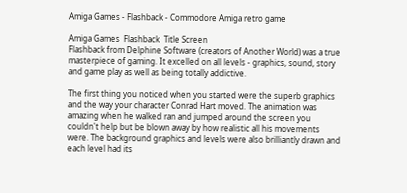Amiga Games - Flashback - Commodore Amiga retro game

Amiga Games  Flashback  Title Screen
Flashback from Delphine Software (creators of Another World) was a true masterpiece of gaming. It excelled on all levels - graphics, sound, story and game play as well as being totally addictive.

The first thing you noticed when you started were the superb graphics and the way your character Conrad Hart moved. The animation was amazing when he walked ran and jumped around the screen you couldn't help but be blown away by how realistic all his movements were. The background graphics and levels were also brilliantly drawn and each level had its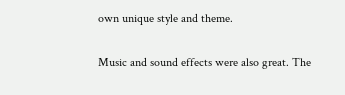own unique style and theme.

Music and sound effects were also great. The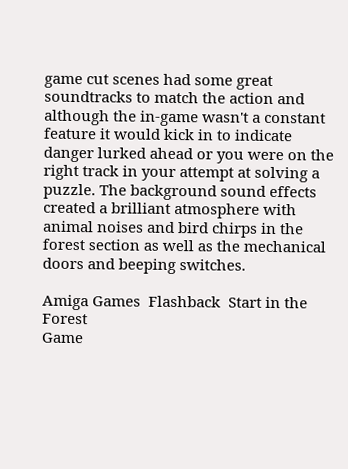game cut scenes had some great soundtracks to match the action and although the in-game wasn't a constant feature it would kick in to indicate danger lurked ahead or you were on the right track in your attempt at solving a puzzle. The background sound effects created a brilliant atmosphere with animal noises and bird chirps in the forest section as well as the mechanical doors and beeping switches.

Amiga Games  Flashback  Start in the Forest
Game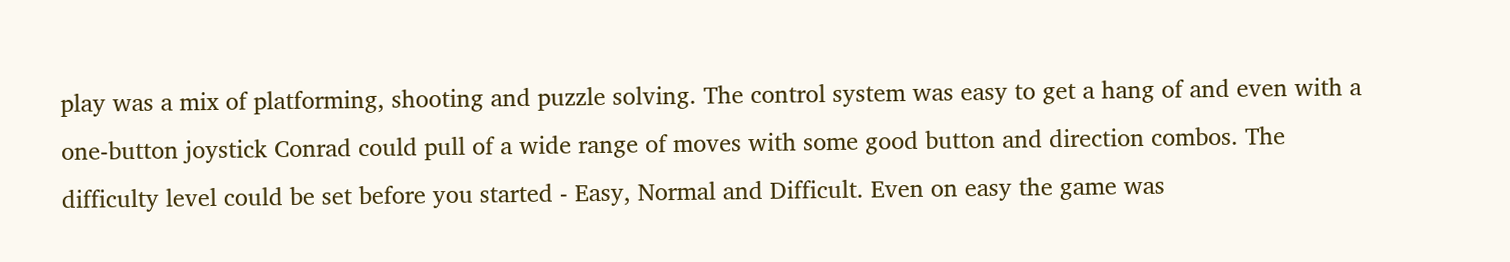play was a mix of platforming, shooting and puzzle solving. The control system was easy to get a hang of and even with a one-button joystick Conrad could pull of a wide range of moves with some good button and direction combos. The difficulty level could be set before you started - Easy, Normal and Difficult. Even on easy the game was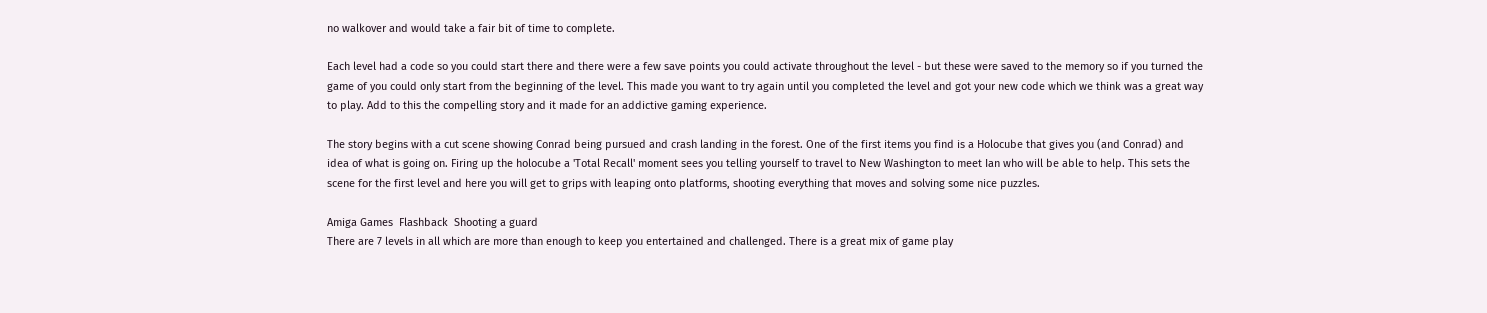no walkover and would take a fair bit of time to complete.

Each level had a code so you could start there and there were a few save points you could activate throughout the level - but these were saved to the memory so if you turned the game of you could only start from the beginning of the level. This made you want to try again until you completed the level and got your new code which we think was a great way to play. Add to this the compelling story and it made for an addictive gaming experience.

The story begins with a cut scene showing Conrad being pursued and crash landing in the forest. One of the first items you find is a Holocube that gives you (and Conrad) and idea of what is going on. Firing up the holocube a 'Total Recall' moment sees you telling yourself to travel to New Washington to meet Ian who will be able to help. This sets the scene for the first level and here you will get to grips with leaping onto platforms, shooting everything that moves and solving some nice puzzles.

Amiga Games  Flashback  Shooting a guard
There are 7 levels in all which are more than enough to keep you entertained and challenged. There is a great mix of game play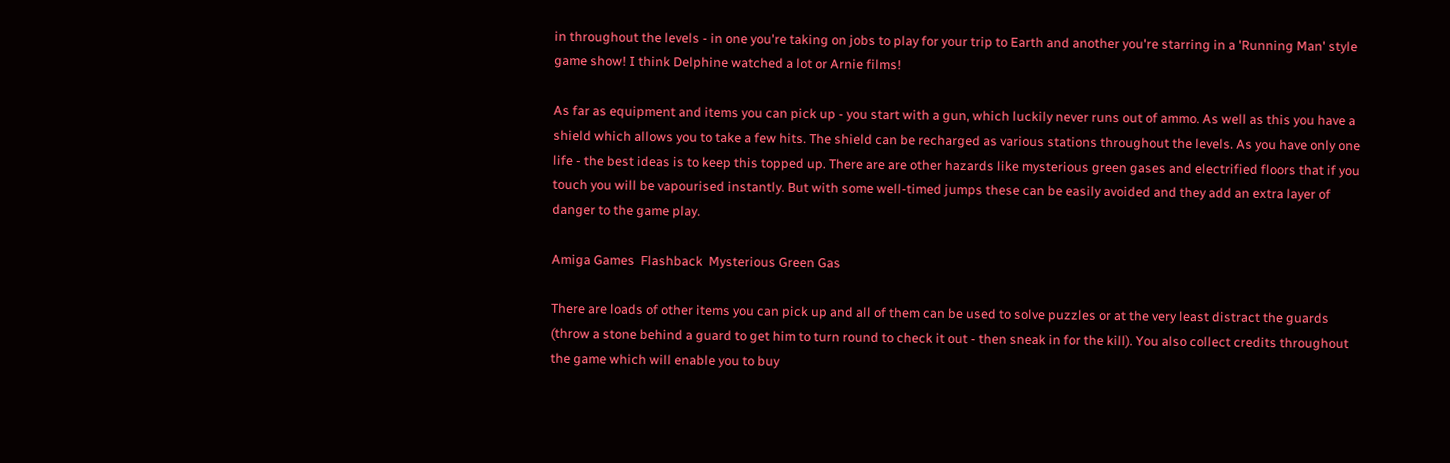in throughout the levels - in one you're taking on jobs to play for your trip to Earth and another you're starring in a 'Running Man' style game show! I think Delphine watched a lot or Arnie films!

As far as equipment and items you can pick up - you start with a gun, which luckily never runs out of ammo. As well as this you have a shield which allows you to take a few hits. The shield can be recharged as various stations throughout the levels. As you have only one life - the best ideas is to keep this topped up. There are are other hazards like mysterious green gases and electrified floors that if you touch you will be vapourised instantly. But with some well-timed jumps these can be easily avoided and they add an extra layer of danger to the game play.

Amiga Games  Flashback  Mysterious Green Gas

There are loads of other items you can pick up and all of them can be used to solve puzzles or at the very least distract the guards (throw a stone behind a guard to get him to turn round to check it out - then sneak in for the kill). You also collect credits throughout the game which will enable you to buy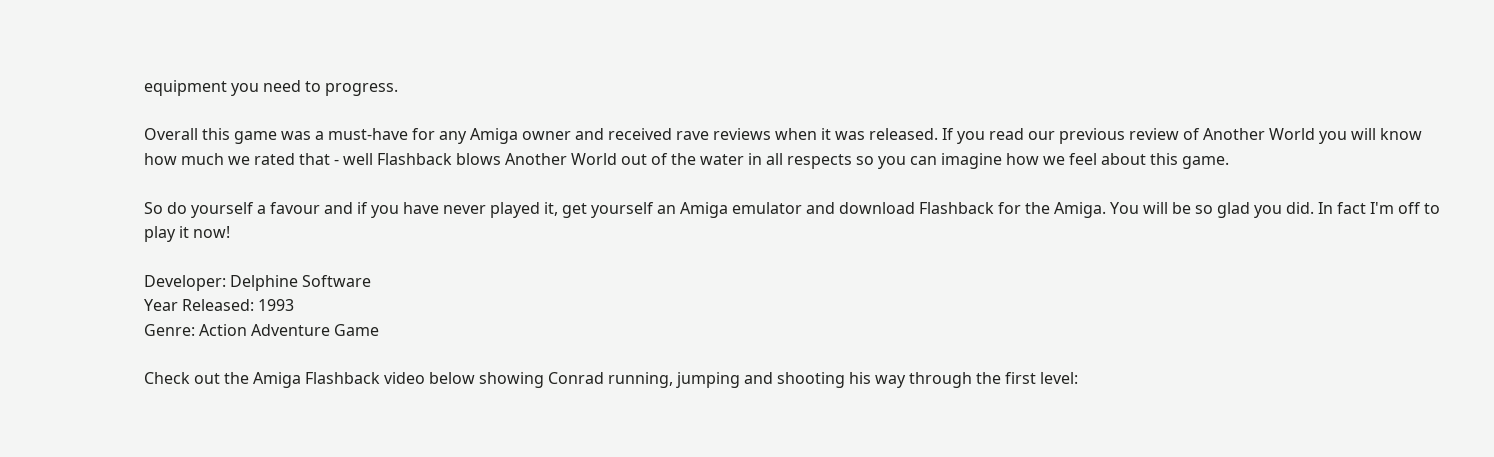equipment you need to progress.

Overall this game was a must-have for any Amiga owner and received rave reviews when it was released. If you read our previous review of Another World you will know how much we rated that - well Flashback blows Another World out of the water in all respects so you can imagine how we feel about this game.

So do yourself a favour and if you have never played it, get yourself an Amiga emulator and download Flashback for the Amiga. You will be so glad you did. In fact I'm off to play it now!

Developer: Delphine Software
Year Released: 1993
Genre: Action Adventure Game

Check out the Amiga Flashback video below showing Conrad running, jumping and shooting his way through the first level: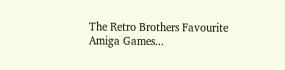The Retro Brothers Favourite Amiga Games...